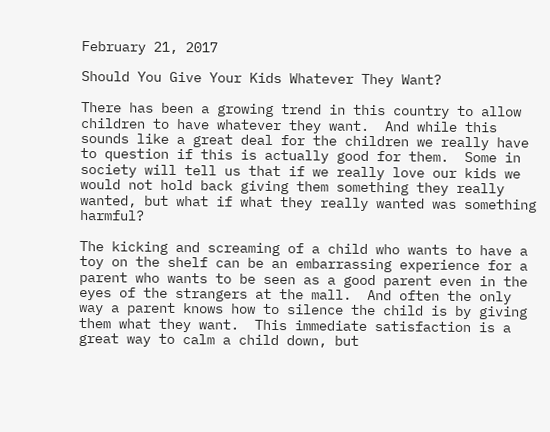February 21, 2017

Should You Give Your Kids Whatever They Want?

There has been a growing trend in this country to allow children to have whatever they want.  And while this sounds like a great deal for the children we really have to question if this is actually good for them.  Some in society will tell us that if we really love our kids we would not hold back giving them something they really wanted, but what if what they really wanted was something harmful?

The kicking and screaming of a child who wants to have a toy on the shelf can be an embarrassing experience for a parent who wants to be seen as a good parent even in the eyes of the strangers at the mall.  And often the only way a parent knows how to silence the child is by giving them what they want.  This immediate satisfaction is a great way to calm a child down, but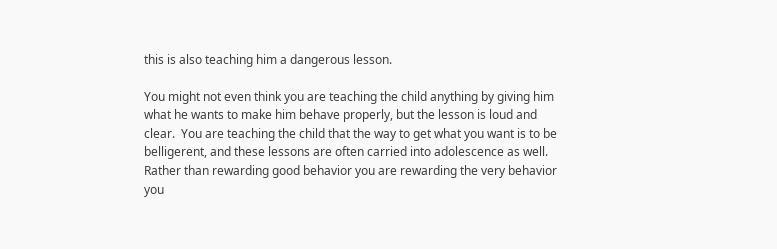this is also teaching him a dangerous lesson.

You might not even think you are teaching the child anything by giving him what he wants to make him behave properly, but the lesson is loud and clear.  You are teaching the child that the way to get what you want is to be belligerent, and these lessons are often carried into adolescence as well.  Rather than rewarding good behavior you are rewarding the very behavior you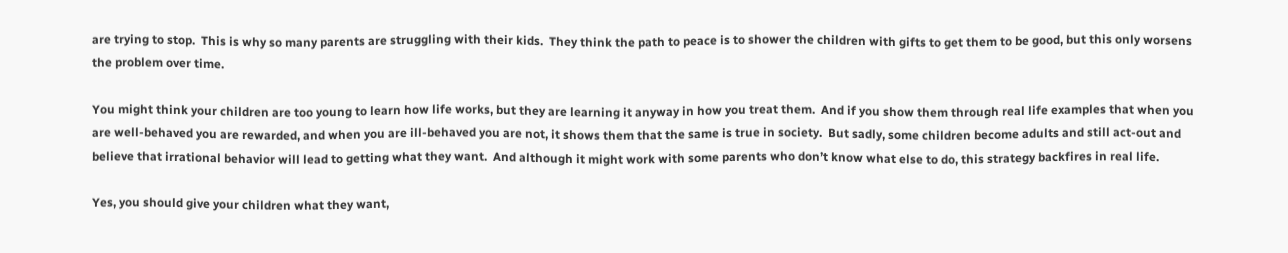are trying to stop.  This is why so many parents are struggling with their kids.  They think the path to peace is to shower the children with gifts to get them to be good, but this only worsens the problem over time.

You might think your children are too young to learn how life works, but they are learning it anyway in how you treat them.  And if you show them through real life examples that when you are well-behaved you are rewarded, and when you are ill-behaved you are not, it shows them that the same is true in society.  But sadly, some children become adults and still act-out and believe that irrational behavior will lead to getting what they want.  And although it might work with some parents who don’t know what else to do, this strategy backfires in real life.

Yes, you should give your children what they want,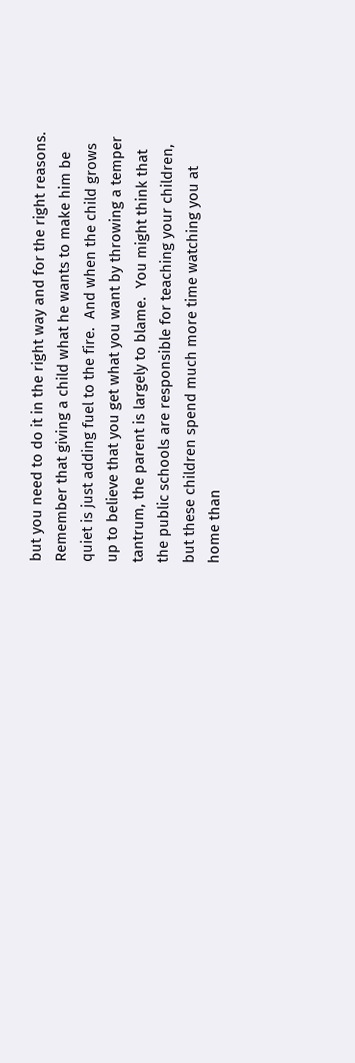but you need to do it in the right way and for the right reasons.  Remember that giving a child what he wants to make him be quiet is just adding fuel to the fire.  And when the child grows up to believe that you get what you want by throwing a temper tantrum, the parent is largely to blame.  You might think that the public schools are responsible for teaching your children, but these children spend much more time watching you at home than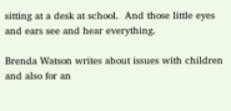sitting at a desk at school.  And those little eyes and ears see and hear everything.

Brenda Watson writes about issues with children and also for an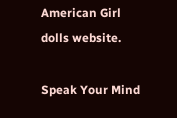American Girl dolls website.

Speak Your Mind